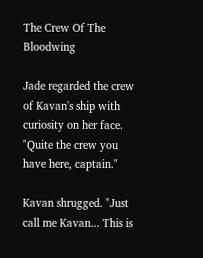The Crew Of The Bloodwing

Jade regarded the crew of Kavan's ship with curiosity on her face. "Quite the crew you have here, captain."

Kavan shrugged. "Just call me Kavan... This is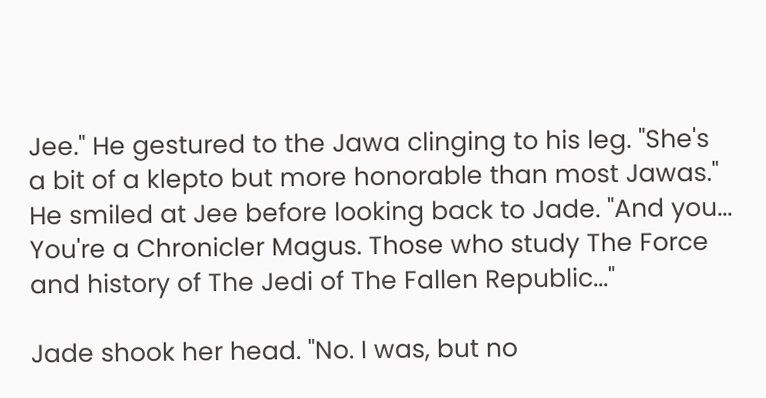Jee." He gestured to the Jawa clinging to his leg. "She's a bit of a klepto but more honorable than most Jawas." He smiled at Jee before looking back to Jade. "And you... You're a Chronicler Magus. Those who study The Force and history of The Jedi of The Fallen Republic..."

Jade shook her head. "No. I was, but no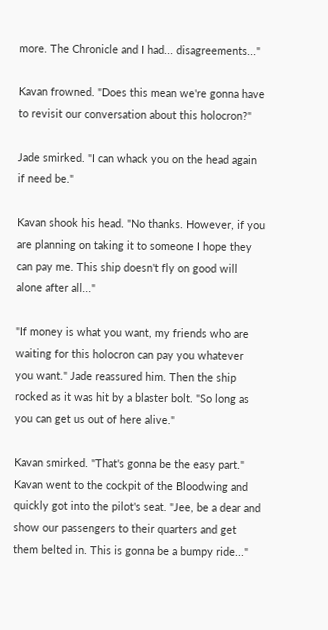more. The Chronicle and I had... disagreements..."

Kavan frowned. "Does this mean we're gonna have to revisit our conversation about this holocron?"

Jade smirked. "I can whack you on the head again if need be."

Kavan shook his head. "No thanks. However, if you are planning on taking it to someone I hope they can pay me. This ship doesn't fly on good will alone after all..."

"If money is what you want, my friends who are waiting for this holocron can pay you whatever you want." Jade reassured him. Then the ship rocked as it was hit by a blaster bolt. "So long as you can get us out of here alive."

Kavan smirked. "That's gonna be the easy part." Kavan went to the cockpit of the Bloodwing and quickly got into the pilot's seat. "Jee, be a dear and show our passengers to their quarters and get them belted in. This is gonna be a bumpy ride..."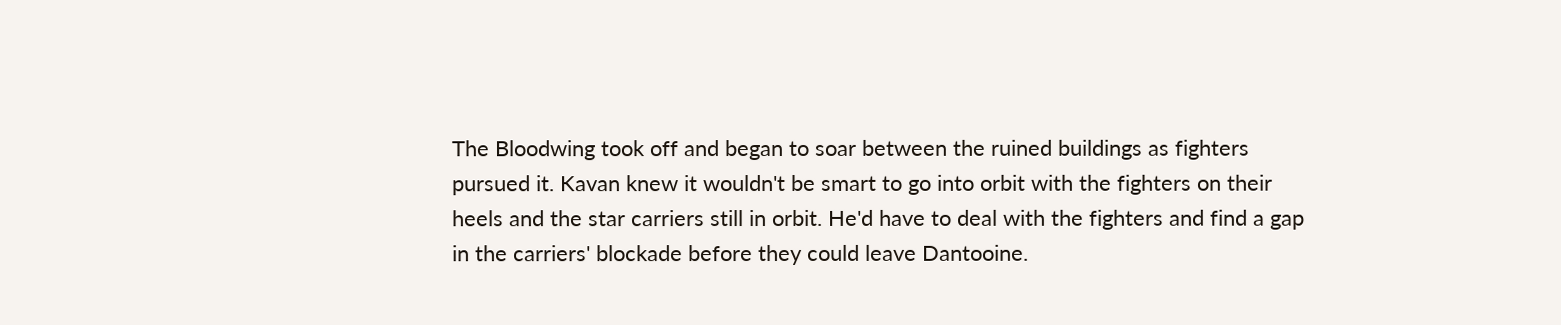The Bloodwing took off and began to soar between the ruined buildings as fighters pursued it. Kavan knew it wouldn't be smart to go into orbit with the fighters on their heels and the star carriers still in orbit. He'd have to deal with the fighters and find a gap in the carriers' blockade before they could leave Dantooine.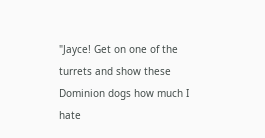"Jayce! Get on one of the turrets and show these Dominion dogs how much I hate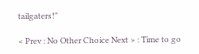tailgaters!"

< Prev : No Other Choice Next > : Time to go